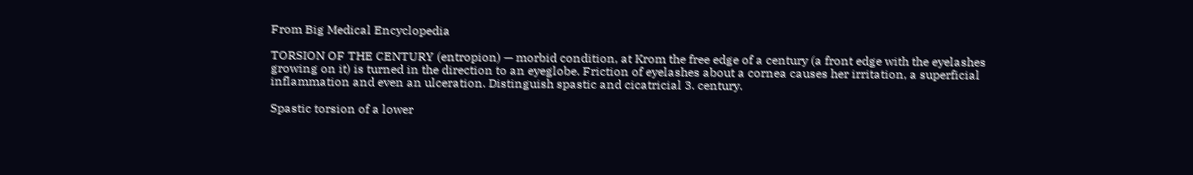From Big Medical Encyclopedia

TORSION OF THE CENTURY (entropion) — morbid condition, at Krom the free edge of a century (a front edge with the eyelashes growing on it) is turned in the direction to an eyeglobe. Friction of eyelashes about a cornea causes her irritation, a superficial inflammation and even an ulceration. Distinguish spastic and cicatricial 3. century.

Spastic torsion of a lower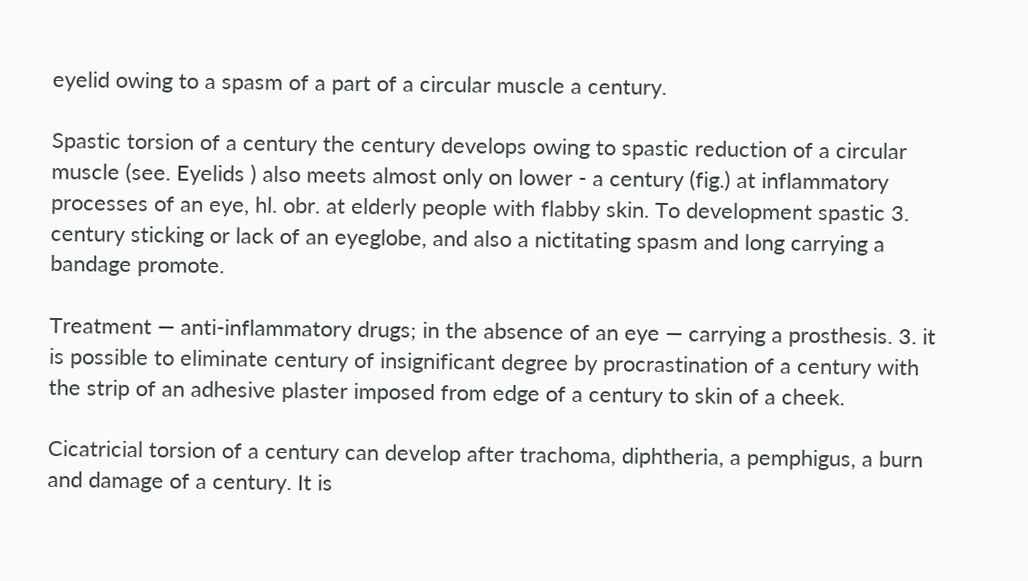eyelid owing to a spasm of a part of a circular muscle a century.

Spastic torsion of a century the century develops owing to spastic reduction of a circular muscle (see. Eyelids ) also meets almost only on lower - a century (fig.) at inflammatory processes of an eye, hl. obr. at elderly people with flabby skin. To development spastic 3. century sticking or lack of an eyeglobe, and also a nictitating spasm and long carrying a bandage promote.

Treatment — anti-inflammatory drugs; in the absence of an eye — carrying a prosthesis. 3. it is possible to eliminate century of insignificant degree by procrastination of a century with the strip of an adhesive plaster imposed from edge of a century to skin of a cheek.

Cicatricial torsion of a century can develop after trachoma, diphtheria, a pemphigus, a burn and damage of a century. It is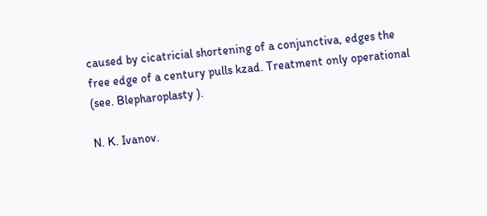caused by cicatricial shortening of a conjunctiva, edges the free edge of a century pulls kzad. Treatment only operational (see. Blepharoplasty ).

N. K. Ivanov.